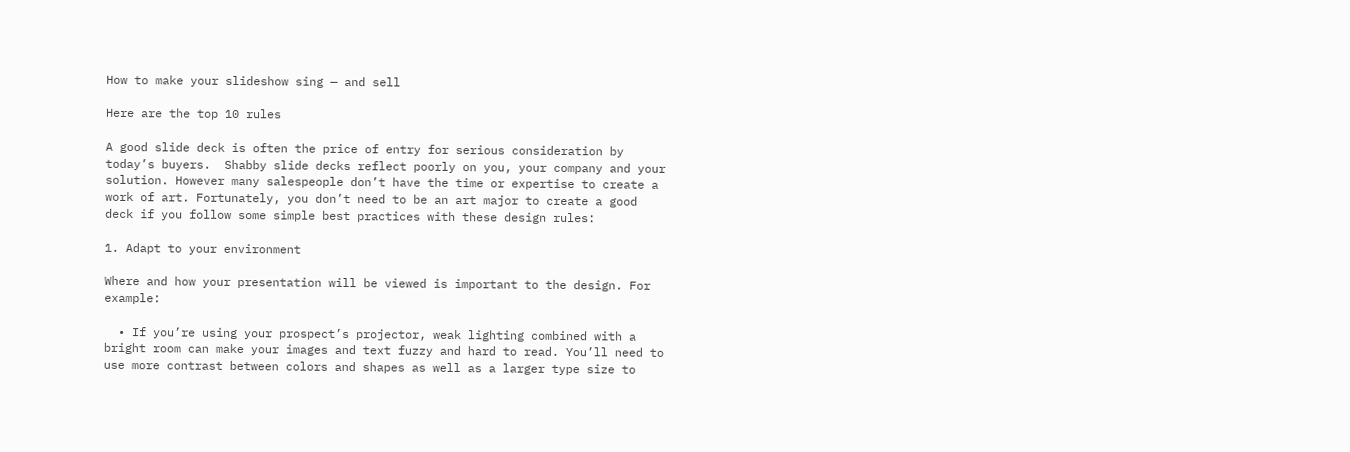How to make your slideshow sing — and sell

Here are the top 10 rules

A good slide deck is often the price of entry for serious consideration by today’s buyers.  Shabby slide decks reflect poorly on you, your company and your solution. However many salespeople don’t have the time or expertise to create a work of art. Fortunately, you don’t need to be an art major to create a good deck if you follow some simple best practices with these design rules:

1. Adapt to your environment

Where and how your presentation will be viewed is important to the design. For example:

  • If you’re using your prospect’s projector, weak lighting combined with a bright room can make your images and text fuzzy and hard to read. You’ll need to use more contrast between colors and shapes as well as a larger type size to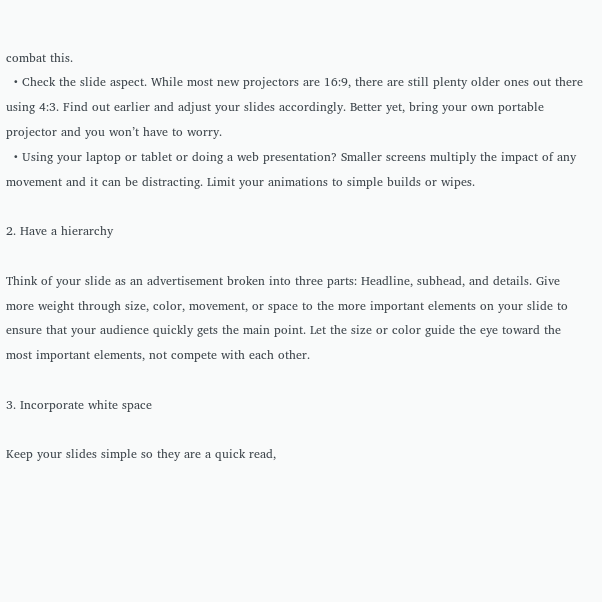combat this.
  • Check the slide aspect. While most new projectors are 16:9, there are still plenty older ones out there using 4:3. Find out earlier and adjust your slides accordingly. Better yet, bring your own portable projector and you won’t have to worry.
  • Using your laptop or tablet or doing a web presentation? Smaller screens multiply the impact of any movement and it can be distracting. Limit your animations to simple builds or wipes.

2. Have a hierarchy

Think of your slide as an advertisement broken into three parts: Headline, subhead, and details. Give more weight through size, color, movement, or space to the more important elements on your slide to ensure that your audience quickly gets the main point. Let the size or color guide the eye toward the most important elements, not compete with each other.

3. Incorporate white space

Keep your slides simple so they are a quick read,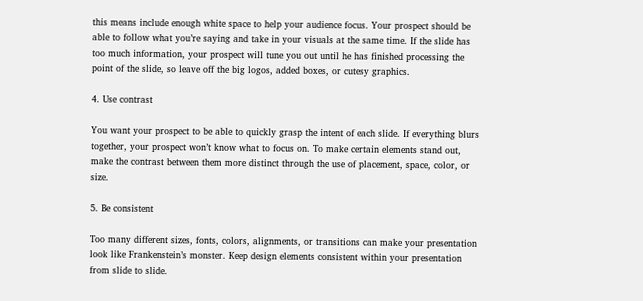this means include enough white space to help your audience focus. Your prospect should be able to follow what you’re saying and take in your visuals at the same time. If the slide has too much information, your prospect will tune you out until he has finished processing the point of the slide, so leave off the big logos, added boxes, or cutesy graphics.

4. Use contrast

You want your prospect to be able to quickly grasp the intent of each slide. If everything blurs together, your prospect won’t know what to focus on. To make certain elements stand out, make the contrast between them more distinct through the use of placement, space, color, or size.

5. Be consistent

Too many different sizes, fonts, colors, alignments, or transitions can make your presentation look like Frankenstein’s monster. Keep design elements consistent within your presentation from slide to slide.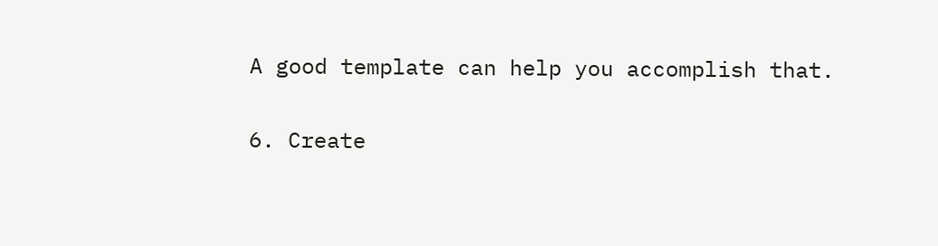A good template can help you accomplish that.

6. Create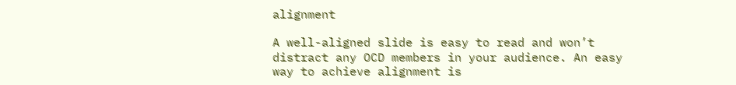alignment

A well-aligned slide is easy to read and won’t distract any OCD members in your audience. An easy way to achieve alignment is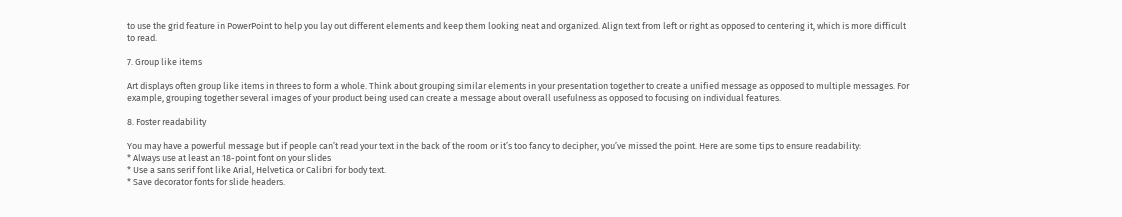to use the grid feature in PowerPoint to help you lay out different elements and keep them looking neat and organized. Align text from left or right as opposed to centering it, which is more difficult to read.

7. Group like items

Art displays often group like items in threes to form a whole. Think about grouping similar elements in your presentation together to create a unified message as opposed to multiple messages. For example, grouping together several images of your product being used can create a message about overall usefulness as opposed to focusing on individual features.

8. Foster readability

You may have a powerful message but if people can’t read your text in the back of the room or it’s too fancy to decipher, you’ve missed the point. Here are some tips to ensure readability:
* Always use at least an 18-point font on your slides
* Use a sans serif font like Arial, Helvetica or Calibri for body text.
* Save decorator fonts for slide headers.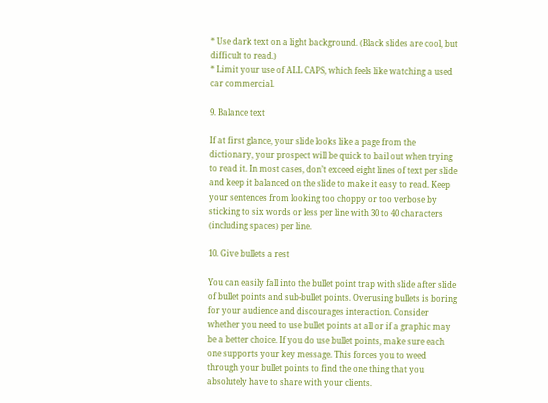* Use dark text on a light background. (Black slides are cool, but difficult to read.)
* Limit your use of ALL CAPS, which feels like watching a used car commercial.

9. Balance text

If at first glance, your slide looks like a page from the dictionary, your prospect will be quick to bail out when trying to read it. In most cases, don’t exceed eight lines of text per slide and keep it balanced on the slide to make it easy to read. Keep your sentences from looking too choppy or too verbose by sticking to six words or less per line with 30 to 40 characters (including spaces) per line.

10. Give bullets a rest

You can easily fall into the bullet point trap with slide after slide of bullet points and sub-bullet points. Overusing bullets is boring for your audience and discourages interaction. Consider whether you need to use bullet points at all or if a graphic may be a better choice. If you do use bullet points, make sure each one supports your key message. This forces you to weed through your bullet points to find the one thing that you absolutely have to share with your clients.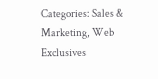Categories: Sales & Marketing, Web Exclusives